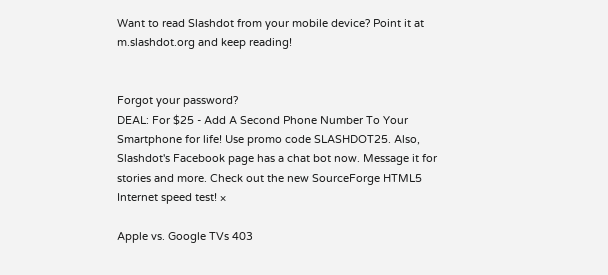Want to read Slashdot from your mobile device? Point it at m.slashdot.org and keep reading!


Forgot your password?
DEAL: For $25 - Add A Second Phone Number To Your Smartphone for life! Use promo code SLASHDOT25. Also, Slashdot's Facebook page has a chat bot now. Message it for stories and more. Check out the new SourceForge HTML5 Internet speed test! ×

Apple vs. Google TVs 403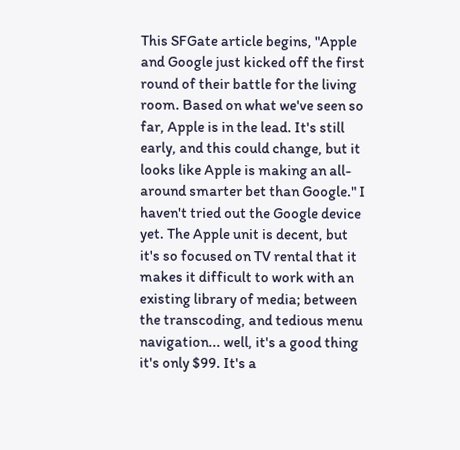This SFGate article begins, "Apple and Google just kicked off the first round of their battle for the living room. Based on what we've seen so far, Apple is in the lead. It's still early, and this could change, but it looks like Apple is making an all-around smarter bet than Google." I haven't tried out the Google device yet. The Apple unit is decent, but it's so focused on TV rental that it makes it difficult to work with an existing library of media; between the transcoding, and tedious menu navigation... well, it's a good thing it's only $99. It's a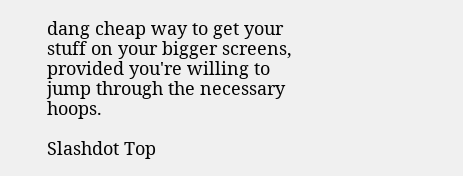dang cheap way to get your stuff on your bigger screens, provided you're willing to jump through the necessary hoops.

Slashdot Top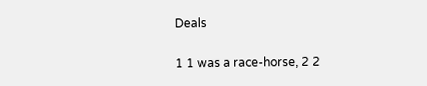Deals

1 1 was a race-horse, 2 2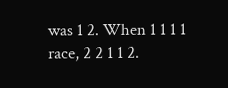was 1 2. When 1 1 1 1 race, 2 2 1 1 2.